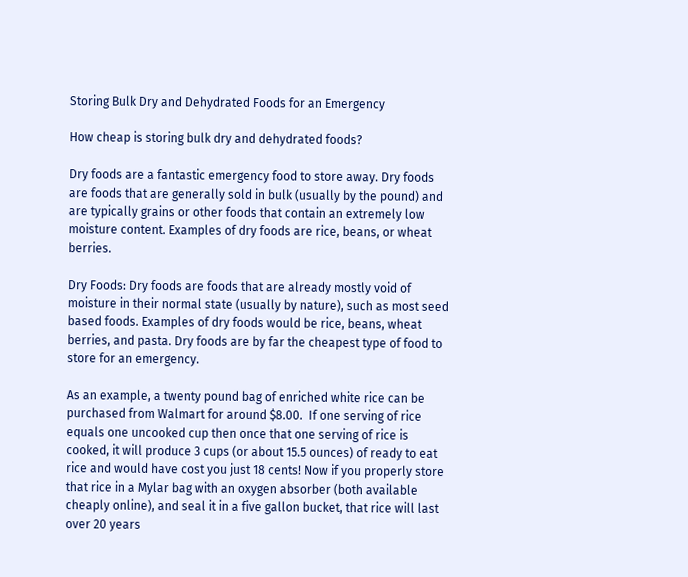Storing Bulk Dry and Dehydrated Foods for an Emergency

How cheap is storing bulk dry and dehydrated foods?

Dry foods are a fantastic emergency food to store away. Dry foods are foods that are generally sold in bulk (usually by the pound) and are typically grains or other foods that contain an extremely low moisture content. Examples of dry foods are rice, beans, or wheat berries.

Dry Foods: Dry foods are foods that are already mostly void of moisture in their normal state (usually by nature), such as most seed based foods. Examples of dry foods would be rice, beans, wheat berries, and pasta. Dry foods are by far the cheapest type of food to store for an emergency.

As an example, a twenty pound bag of enriched white rice can be purchased from Walmart for around $8.00.  If one serving of rice equals one uncooked cup then once that one serving of rice is cooked, it will produce 3 cups (or about 15.5 ounces) of ready to eat rice and would have cost you just 18 cents! Now if you properly store that rice in a Mylar bag with an oxygen absorber (both available cheaply online), and seal it in a five gallon bucket, that rice will last over 20 years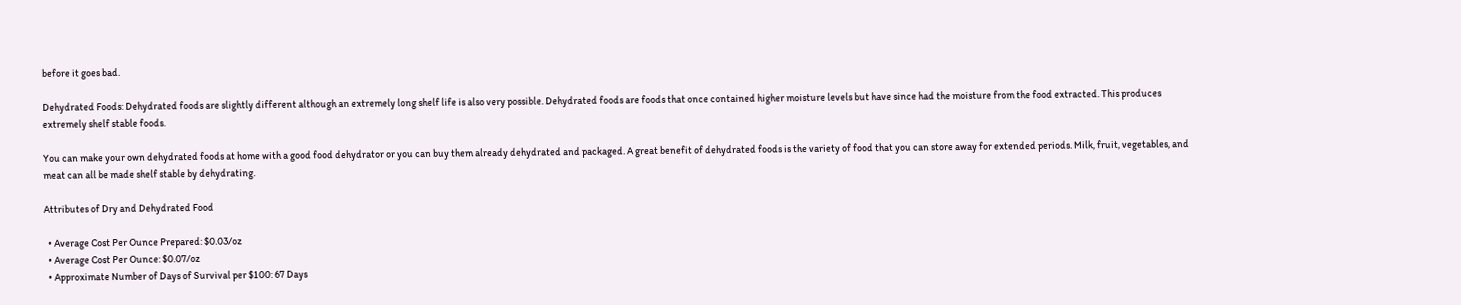before it goes bad.

Dehydrated Foods: Dehydrated foods are slightly different although an extremely long shelf life is also very possible. Dehydrated foods are foods that once contained higher moisture levels but have since had the moisture from the food extracted. This produces extremely shelf stable foods.

You can make your own dehydrated foods at home with a good food dehydrator or you can buy them already dehydrated and packaged. A great benefit of dehydrated foods is the variety of food that you can store away for extended periods. Milk, fruit, vegetables, and meat can all be made shelf stable by dehydrating.

Attributes of Dry and Dehydrated Food

  • Average Cost Per Ounce Prepared: $0.03/oz
  • Average Cost Per Ounce: $0.07/oz
  • Approximate Number of Days of Survival per $100: 67 Days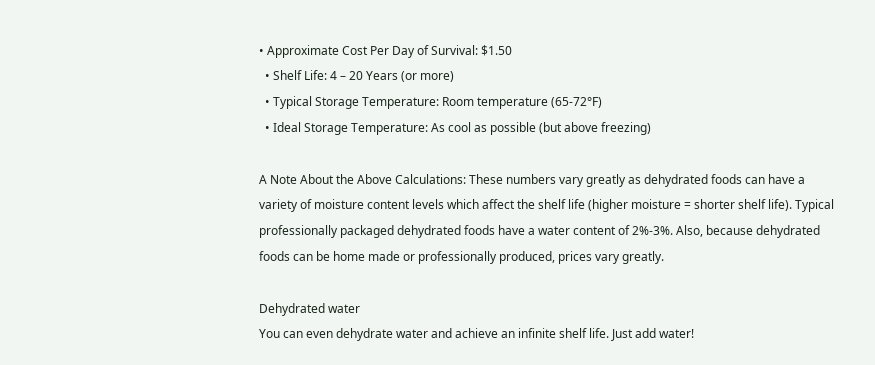• Approximate Cost Per Day of Survival: $1.50
  • Shelf Life: 4 – 20 Years (or more)
  • Typical Storage Temperature: Room temperature (65-72°F)
  • Ideal Storage Temperature: As cool as possible (but above freezing)

A Note About the Above Calculations: These numbers vary greatly as dehydrated foods can have a variety of moisture content levels which affect the shelf life (higher moisture = shorter shelf life). Typical professionally packaged dehydrated foods have a water content of 2%-3%. Also, because dehydrated foods can be home made or professionally produced, prices vary greatly.

Dehydrated water
You can even dehydrate water and achieve an infinite shelf life. Just add water!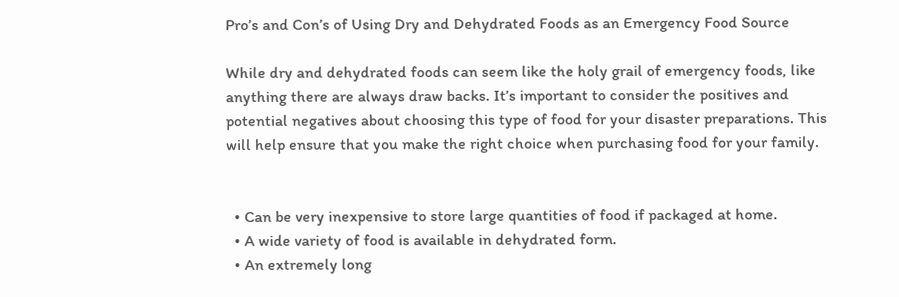Pro’s and Con’s of Using Dry and Dehydrated Foods as an Emergency Food Source

While dry and dehydrated foods can seem like the holy grail of emergency foods, like anything there are always draw backs. It’s important to consider the positives and potential negatives about choosing this type of food for your disaster preparations. This will help ensure that you make the right choice when purchasing food for your family.


  • Can be very inexpensive to store large quantities of food if packaged at home.
  • A wide variety of food is available in dehydrated form.
  • An extremely long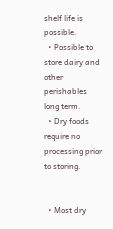shelf life is possible.
  • Possible to store dairy and other perishables long term.
  • Dry foods require no processing prior to storing.


  • Most dry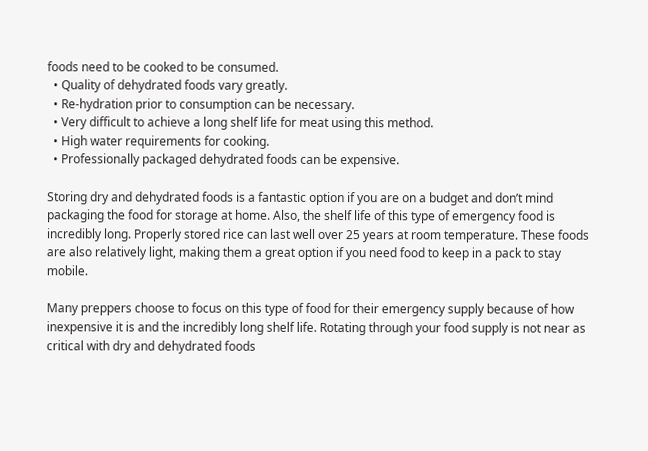foods need to be cooked to be consumed.
  • Quality of dehydrated foods vary greatly.
  • Re-hydration prior to consumption can be necessary.
  • Very difficult to achieve a long shelf life for meat using this method.
  • High water requirements for cooking.
  • Professionally packaged dehydrated foods can be expensive.

Storing dry and dehydrated foods is a fantastic option if you are on a budget and don’t mind packaging the food for storage at home. Also, the shelf life of this type of emergency food is incredibly long. Properly stored rice can last well over 25 years at room temperature. These foods are also relatively light, making them a great option if you need food to keep in a pack to stay mobile.

Many preppers choose to focus on this type of food for their emergency supply because of how inexpensive it is and the incredibly long shelf life. Rotating through your food supply is not near as critical with dry and dehydrated foods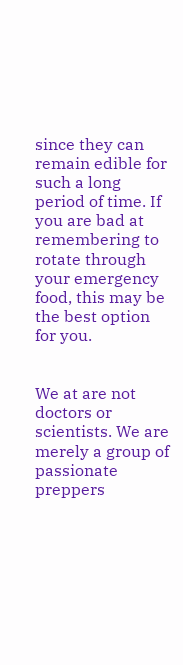since they can remain edible for such a long period of time. If you are bad at remembering to rotate through your emergency food, this may be the best option for you.


We at are not doctors or scientists. We are merely a group of passionate preppers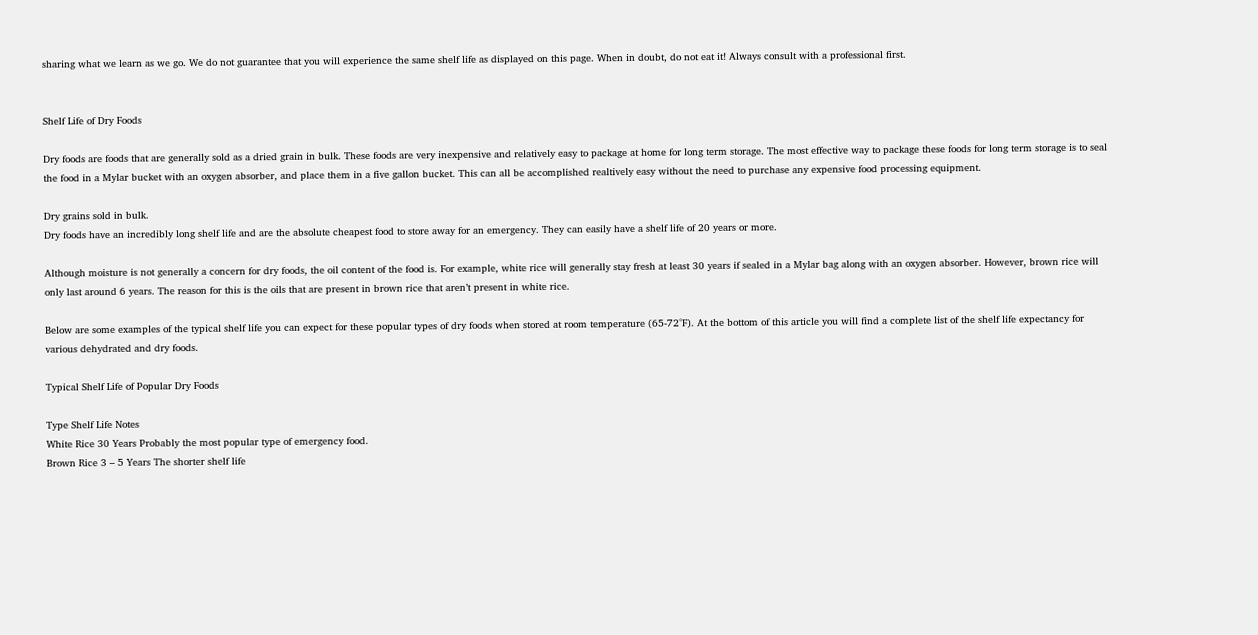sharing what we learn as we go. We do not guarantee that you will experience the same shelf life as displayed on this page. When in doubt, do not eat it! Always consult with a professional first.


Shelf Life of Dry Foods

Dry foods are foods that are generally sold as a dried grain in bulk. These foods are very inexpensive and relatively easy to package at home for long term storage. The most effective way to package these foods for long term storage is to seal the food in a Mylar bucket with an oxygen absorber, and place them in a five gallon bucket. This can all be accomplished realtively easy without the need to purchase any expensive food processing equipment.

Dry grains sold in bulk.
Dry foods have an incredibly long shelf life and are the absolute cheapest food to store away for an emergency. They can easily have a shelf life of 20 years or more.

Although moisture is not generally a concern for dry foods, the oil content of the food is. For example, white rice will generally stay fresh at least 30 years if sealed in a Mylar bag along with an oxygen absorber. However, brown rice will only last around 6 years. The reason for this is the oils that are present in brown rice that aren’t present in white rice.

Below are some examples of the typical shelf life you can expect for these popular types of dry foods when stored at room temperature (65-72°F). At the bottom of this article you will find a complete list of the shelf life expectancy for various dehydrated and dry foods.

Typical Shelf Life of Popular Dry Foods

Type Shelf Life Notes
White Rice 30 Years Probably the most popular type of emergency food.
Brown Rice 3 – 5 Years The shorter shelf life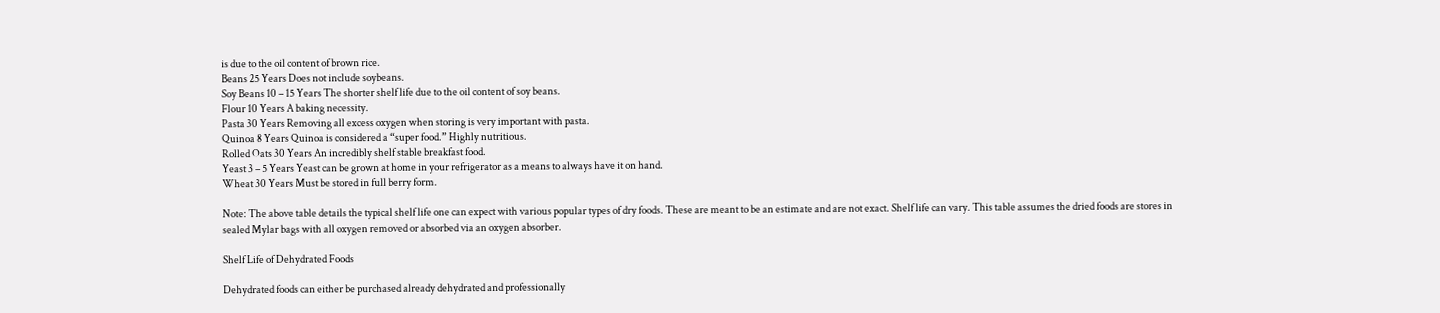is due to the oil content of brown rice.
Beans 25 Years Does not include soybeans.
Soy Beans 10 – 15 Years The shorter shelf life due to the oil content of soy beans.
Flour 10 Years A baking necessity.
Pasta 30 Years Removing all excess oxygen when storing is very important with pasta.
Quinoa 8 Years Quinoa is considered a “super food.” Highly nutritious.
Rolled Oats 30 Years An incredibly shelf stable breakfast food.
Yeast 3 – 5 Years Yeast can be grown at home in your refrigerator as a means to always have it on hand.
Wheat 30 Years Must be stored in full berry form.

Note: The above table details the typical shelf life one can expect with various popular types of dry foods. These are meant to be an estimate and are not exact. Shelf life can vary. This table assumes the dried foods are stores in sealed Mylar bags with all oxygen removed or absorbed via an oxygen absorber.

Shelf Life of Dehydrated Foods

Dehydrated foods can either be purchased already dehydrated and professionally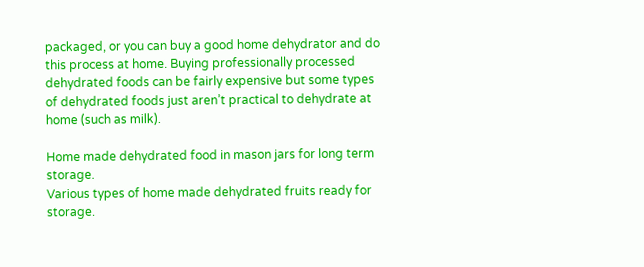packaged, or you can buy a good home dehydrator and do this process at home. Buying professionally processed dehydrated foods can be fairly expensive but some types of dehydrated foods just aren’t practical to dehydrate at home (such as milk).

Home made dehydrated food in mason jars for long term storage.
Various types of home made dehydrated fruits ready for storage.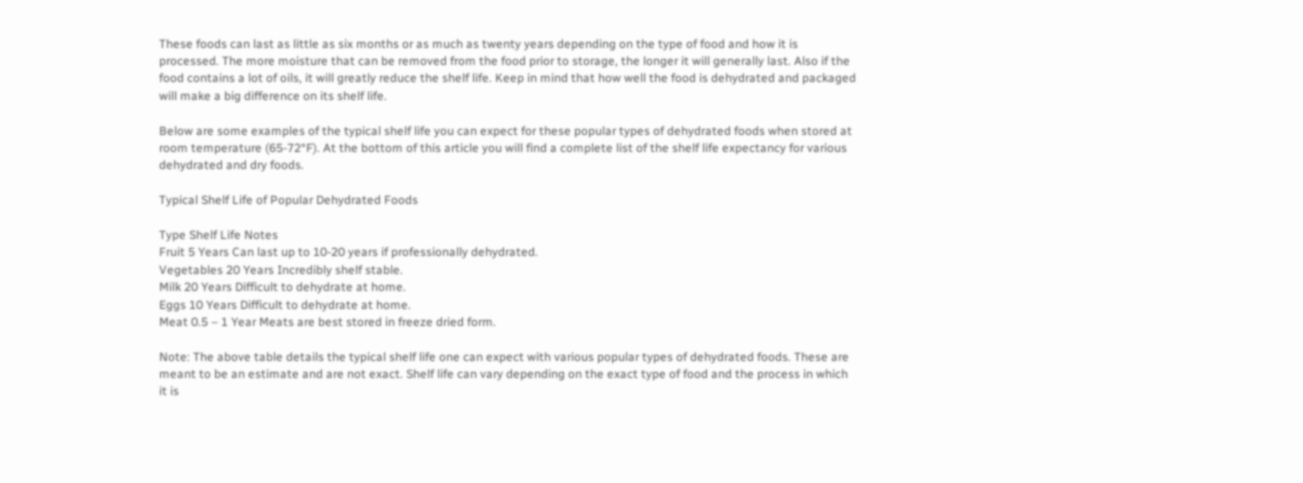These foods can last as little as six months or as much as twenty years depending on the type of food and how it is processed. The more moisture that can be removed from the food prior to storage, the longer it will generally last. Also if the food contains a lot of oils, it will greatly reduce the shelf life. Keep in mind that how well the food is dehydrated and packaged will make a big difference on its shelf life.

Below are some examples of the typical shelf life you can expect for these popular types of dehydrated foods when stored at room temperature (65-72°F). At the bottom of this article you will find a complete list of the shelf life expectancy for various dehydrated and dry foods.

Typical Shelf Life of Popular Dehydrated Foods

Type Shelf Life Notes
Fruit 5 Years Can last up to 10-20 years if professionally dehydrated.
Vegetables 20 Years Incredibly shelf stable.
Milk 20 Years Difficult to dehydrate at home.
Eggs 10 Years Difficult to dehydrate at home.
Meat 0.5 – 1 Year Meats are best stored in freeze dried form.

Note: The above table details the typical shelf life one can expect with various popular types of dehydrated foods. These are meant to be an estimate and are not exact. Shelf life can vary depending on the exact type of food and the process in which it is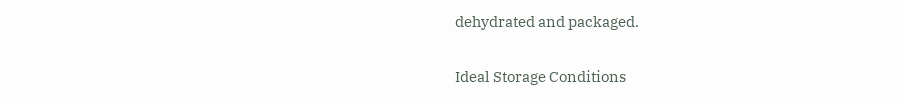dehydrated and packaged.

Ideal Storage Conditions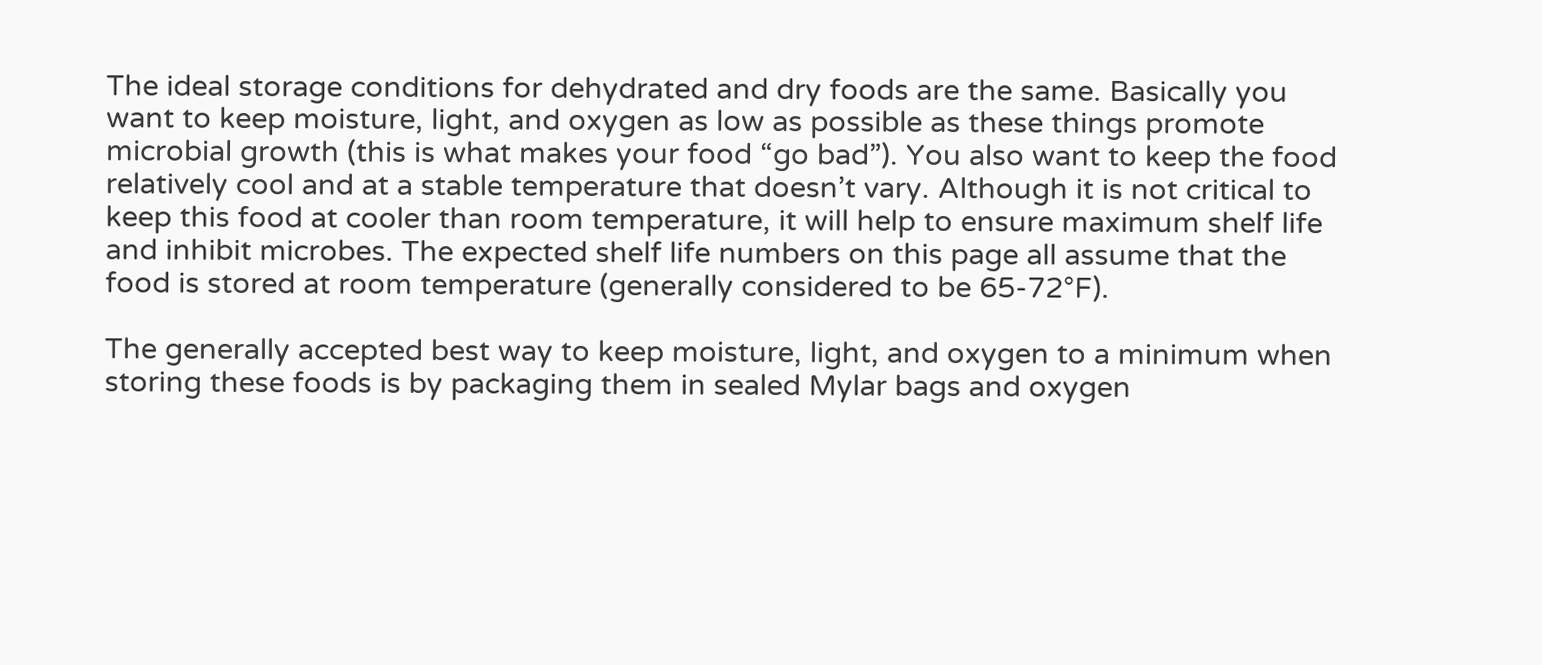The ideal storage conditions for dehydrated and dry foods are the same. Basically you want to keep moisture, light, and oxygen as low as possible as these things promote microbial growth (this is what makes your food “go bad”). You also want to keep the food relatively cool and at a stable temperature that doesn’t vary. Although it is not critical to keep this food at cooler than room temperature, it will help to ensure maximum shelf life and inhibit microbes. The expected shelf life numbers on this page all assume that the food is stored at room temperature (generally considered to be 65-72°F).

The generally accepted best way to keep moisture, light, and oxygen to a minimum when storing these foods is by packaging them in sealed Mylar bags and oxygen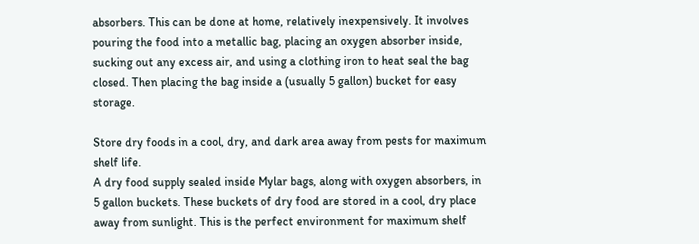absorbers. This can be done at home, relatively inexpensively. It involves pouring the food into a metallic bag, placing an oxygen absorber inside, sucking out any excess air, and using a clothing iron to heat seal the bag closed. Then placing the bag inside a (usually 5 gallon) bucket for easy storage.

Store dry foods in a cool, dry, and dark area away from pests for maximum shelf life.
A dry food supply sealed inside Mylar bags, along with oxygen absorbers, in 5 gallon buckets. These buckets of dry food are stored in a cool, dry place away from sunlight. This is the perfect environment for maximum shelf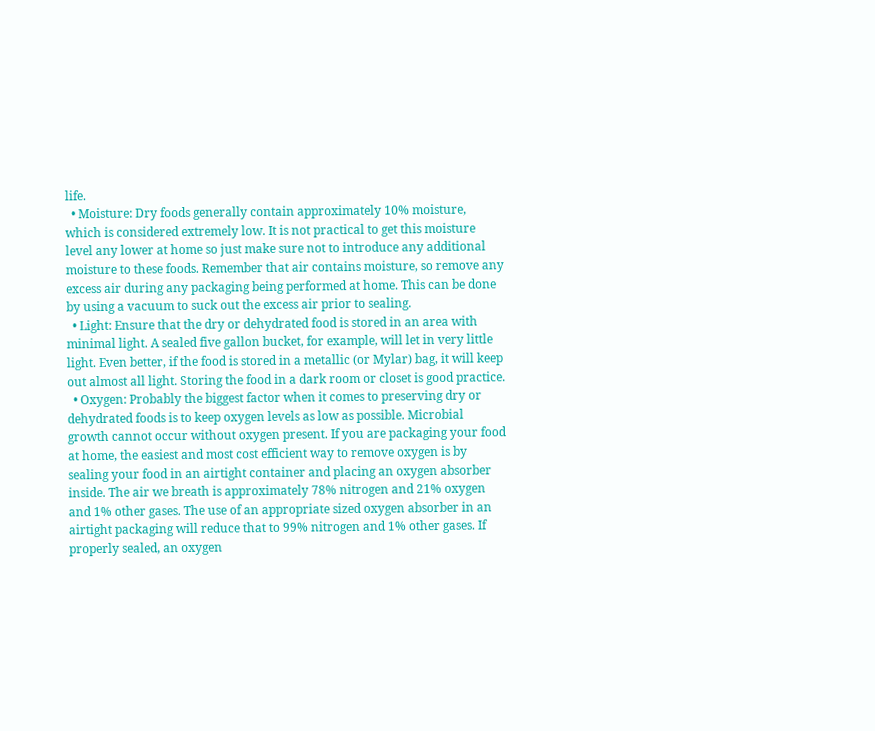life.
  • Moisture: Dry foods generally contain approximately 10% moisture, which is considered extremely low. It is not practical to get this moisture level any lower at home so just make sure not to introduce any additional moisture to these foods. Remember that air contains moisture, so remove any excess air during any packaging being performed at home. This can be done by using a vacuum to suck out the excess air prior to sealing.
  • Light: Ensure that the dry or dehydrated food is stored in an area with minimal light. A sealed five gallon bucket, for example, will let in very little light. Even better, if the food is stored in a metallic (or Mylar) bag, it will keep out almost all light. Storing the food in a dark room or closet is good practice.
  • Oxygen: Probably the biggest factor when it comes to preserving dry or dehydrated foods is to keep oxygen levels as low as possible. Microbial growth cannot occur without oxygen present. If you are packaging your food at home, the easiest and most cost efficient way to remove oxygen is by sealing your food in an airtight container and placing an oxygen absorber inside. The air we breath is approximately 78% nitrogen and 21% oxygen and 1% other gases. The use of an appropriate sized oxygen absorber in an airtight packaging will reduce that to 99% nitrogen and 1% other gases. If properly sealed, an oxygen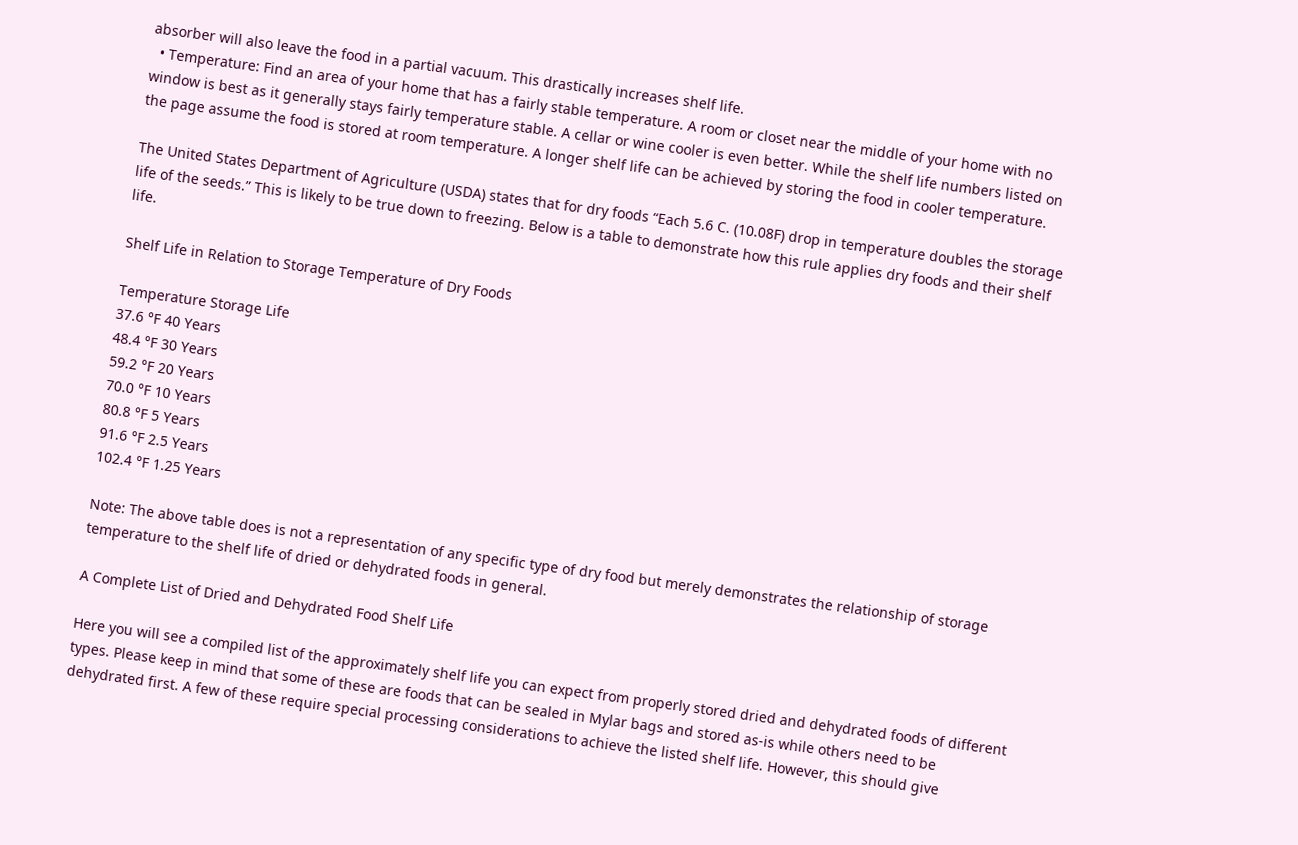absorber will also leave the food in a partial vacuum. This drastically increases shelf life.
  • Temperature: Find an area of your home that has a fairly stable temperature. A room or closet near the middle of your home with no window is best as it generally stays fairly temperature stable. A cellar or wine cooler is even better. While the shelf life numbers listed on the page assume the food is stored at room temperature. A longer shelf life can be achieved by storing the food in cooler temperature.

The United States Department of Agriculture (USDA) states that for dry foods “Each 5.6 C. (10.08F) drop in temperature doubles the storage life of the seeds.” This is likely to be true down to freezing. Below is a table to demonstrate how this rule applies dry foods and their shelf life.

Shelf Life in Relation to Storage Temperature of Dry Foods

Temperature Storage Life
37.6 °F 40 Years
48.4 °F 30 Years
59.2 °F 20 Years
70.0 °F 10 Years
80.8 °F 5 Years
91.6 °F 2.5 Years
102.4 °F 1.25 Years

Note: The above table does is not a representation of any specific type of dry food but merely demonstrates the relationship of storage temperature to the shelf life of dried or dehydrated foods in general.

A Complete List of Dried and Dehydrated Food Shelf Life

Here you will see a compiled list of the approximately shelf life you can expect from properly stored dried and dehydrated foods of different types. Please keep in mind that some of these are foods that can be sealed in Mylar bags and stored as-is while others need to be dehydrated first. A few of these require special processing considerations to achieve the listed shelf life. However, this should give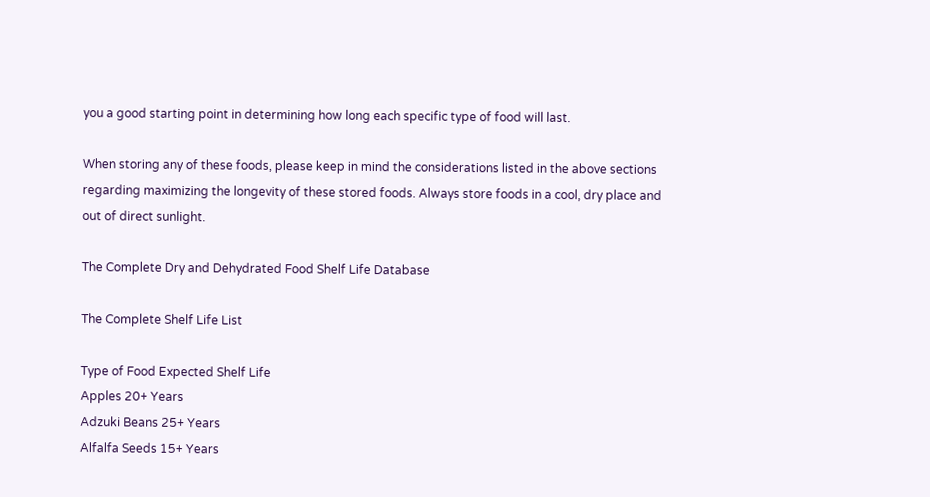you a good starting point in determining how long each specific type of food will last.

When storing any of these foods, please keep in mind the considerations listed in the above sections regarding maximizing the longevity of these stored foods. Always store foods in a cool, dry place and out of direct sunlight.

The Complete Dry and Dehydrated Food Shelf Life Database

The Complete Shelf Life List

Type of Food Expected Shelf Life
Apples 20+ Years
Adzuki Beans 25+ Years
Alfalfa Seeds 15+ Years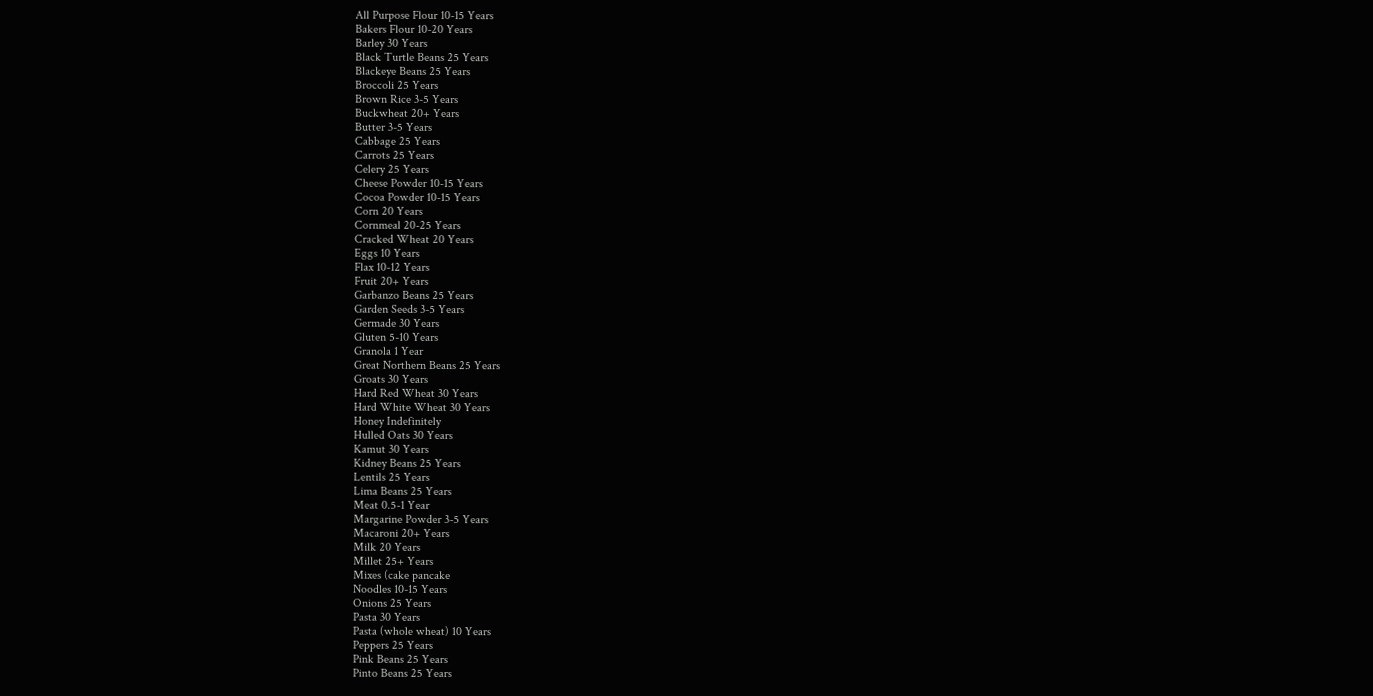All Purpose Flour 10-15 Years
Bakers Flour 10-20 Years
Barley 30 Years
Black Turtle Beans 25 Years
Blackeye Beans 25 Years
Broccoli 25 Years
Brown Rice 3-5 Years
Buckwheat 20+ Years
Butter 3-5 Years
Cabbage 25 Years
Carrots 25 Years
Celery 25 Years
Cheese Powder 10-15 Years
Cocoa Powder 10-15 Years
Corn 20 Years
Cornmeal 20-25 Years
Cracked Wheat 20 Years
Eggs 10 Years
Flax 10-12 Years
Fruit 20+ Years
Garbanzo Beans 25 Years
Garden Seeds 3-5 Years
Germade 30 Years
Gluten 5-10 Years
Granola 1 Year
Great Northern Beans 25 Years
Groats 30 Years
Hard Red Wheat 30 Years
Hard White Wheat 30 Years
Honey Indefinitely
Hulled Oats 30 Years
Kamut 30 Years
Kidney Beans 25 Years
Lentils 25 Years
Lima Beans 25 Years
Meat 0.5-1 Year
Margarine Powder 3-5 Years
Macaroni 20+ Years
Milk 20 Years
Millet 25+ Years
Mixes (cake pancake
Noodles 10-15 Years
Onions 25 Years
Pasta 30 Years
Pasta (whole wheat) 10 Years
Peppers 25 Years
Pink Beans 25 Years
Pinto Beans 25 Years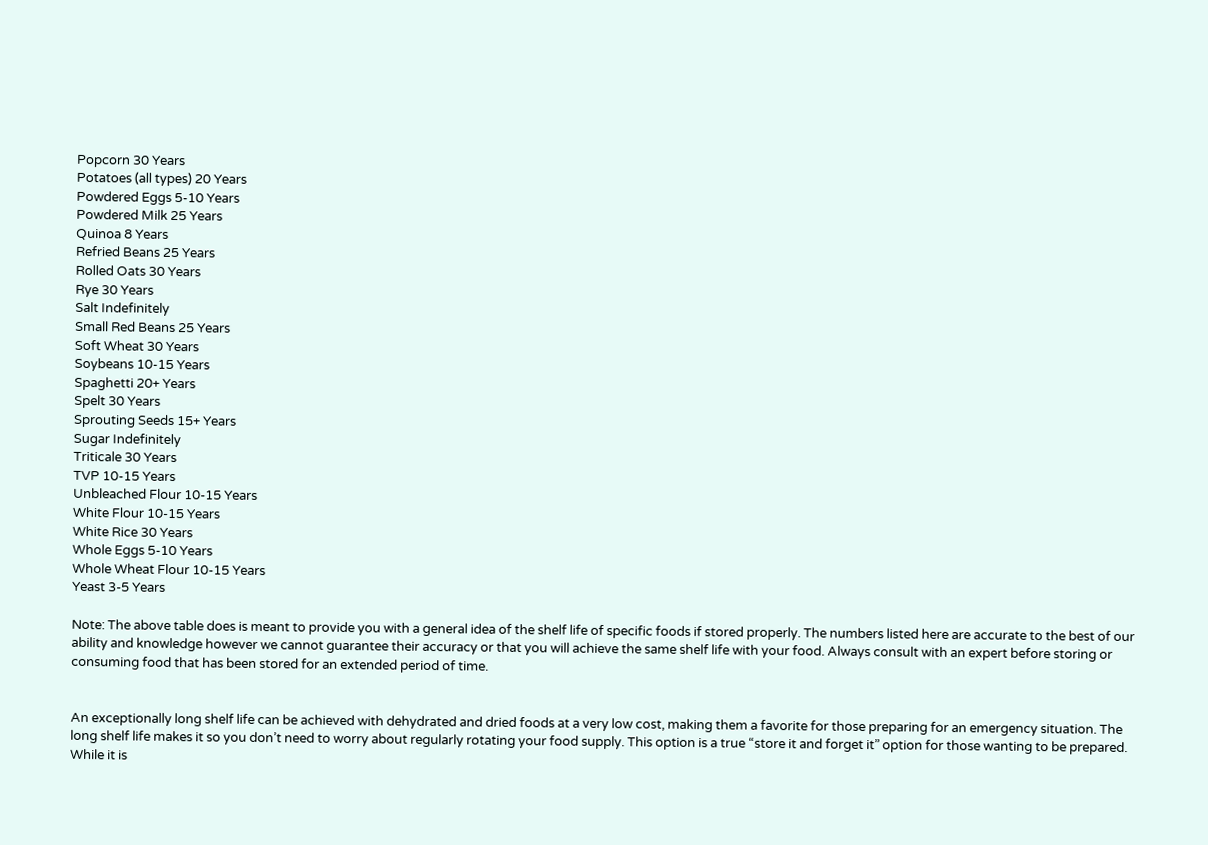Popcorn 30 Years
Potatoes (all types) 20 Years
Powdered Eggs 5-10 Years
Powdered Milk 25 Years
Quinoa 8 Years
Refried Beans 25 Years
Rolled Oats 30 Years
Rye 30 Years
Salt Indefinitely
Small Red Beans 25 Years
Soft Wheat 30 Years
Soybeans 10-15 Years
Spaghetti 20+ Years
Spelt 30 Years
Sprouting Seeds 15+ Years
Sugar Indefinitely
Triticale 30 Years
TVP 10-15 Years
Unbleached Flour 10-15 Years
White Flour 10-15 Years
White Rice 30 Years
Whole Eggs 5-10 Years
Whole Wheat Flour 10-15 Years
Yeast 3-5 Years

Note: The above table does is meant to provide you with a general idea of the shelf life of specific foods if stored properly. The numbers listed here are accurate to the best of our ability and knowledge however we cannot guarantee their accuracy or that you will achieve the same shelf life with your food. Always consult with an expert before storing or consuming food that has been stored for an extended period of time.


An exceptionally long shelf life can be achieved with dehydrated and dried foods at a very low cost, making them a favorite for those preparing for an emergency situation. The long shelf life makes it so you don’t need to worry about regularly rotating your food supply. This option is a true “store it and forget it” option for those wanting to be prepared. While it is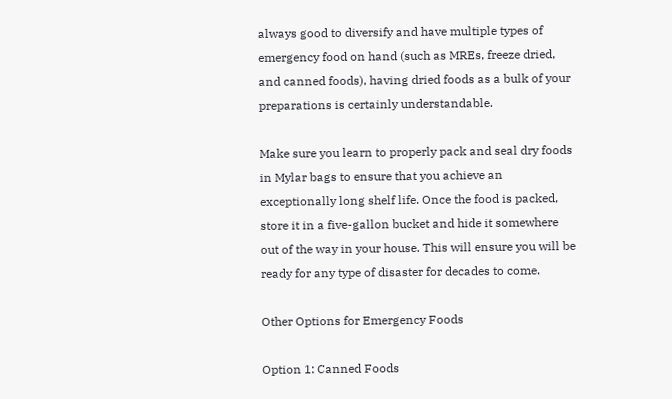always good to diversify and have multiple types of emergency food on hand (such as MREs, freeze dried, and canned foods), having dried foods as a bulk of your preparations is certainly understandable.

Make sure you learn to properly pack and seal dry foods in Mylar bags to ensure that you achieve an exceptionally long shelf life. Once the food is packed, store it in a five-gallon bucket and hide it somewhere out of the way in your house. This will ensure you will be ready for any type of disaster for decades to come.

Other Options for Emergency Foods

Option 1: Canned Foods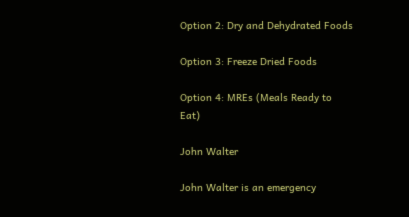Option 2: Dry and Dehydrated Foods

Option 3: Freeze Dried Foods

Option 4: MREs (Meals Ready to Eat)

John Walter

John Walter is an emergency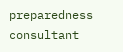preparedness consultant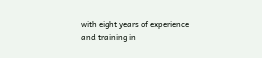with eight years of experience and training in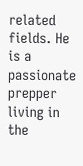related fields. He is a passionate prepper living in the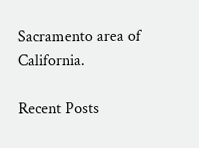Sacramento area of California.

Recent Posts